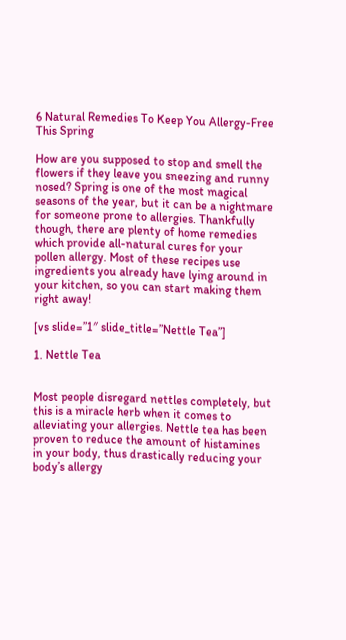6 Natural Remedies To Keep You Allergy-Free This Spring

How are you supposed to stop and smell the flowers if they leave you sneezing and runny nosed? Spring is one of the most magical seasons of the year, but it can be a nightmare for someone prone to allergies. Thankfully though, there are plenty of home remedies which provide all-natural cures for your pollen allergy. Most of these recipes use ingredients you already have lying around in your kitchen, so you can start making them right away!

[vs slide=”1″ slide_title=”Nettle Tea”]

1. Nettle Tea


Most people disregard nettles completely, but this is a miracle herb when it comes to alleviating your allergies. Nettle tea has been proven to reduce the amount of histamines in your body, thus drastically reducing your body’s allergy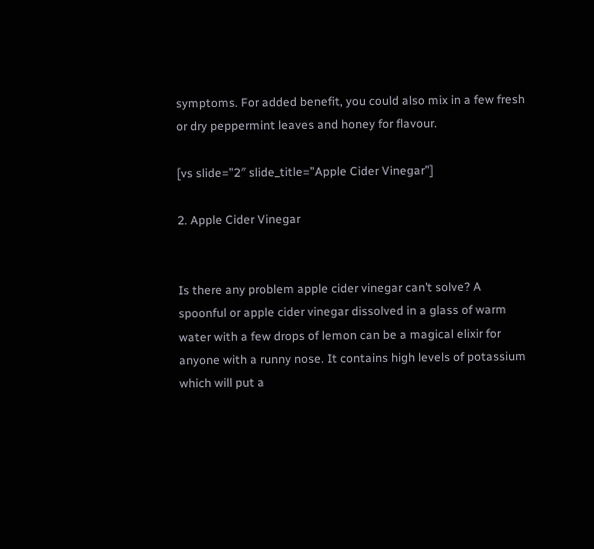symptoms. For added benefit, you could also mix in a few fresh or dry peppermint leaves and honey for flavour.

[vs slide=”2″ slide_title=”Apple Cider Vinegar”]

2. Apple Cider Vinegar


Is there any problem apple cider vinegar can’t solve? A spoonful or apple cider vinegar dissolved in a glass of warm water with a few drops of lemon can be a magical elixir for anyone with a runny nose. It contains high levels of potassium which will put a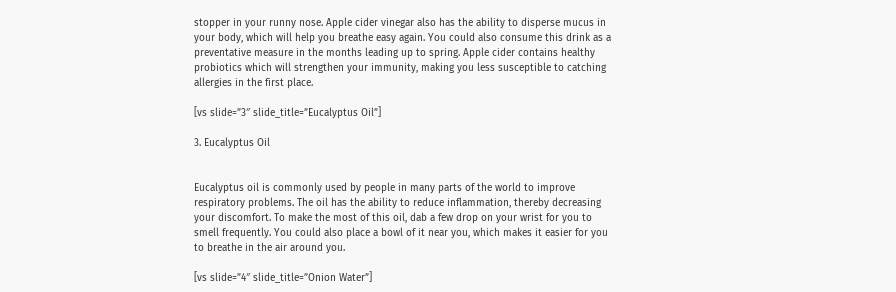stopper in your runny nose. Apple cider vinegar also has the ability to disperse mucus in your body, which will help you breathe easy again. You could also consume this drink as a preventative measure in the months leading up to spring. Apple cider contains healthy probiotics which will strengthen your immunity, making you less susceptible to catching allergies in the first place.

[vs slide=”3″ slide_title=”Eucalyptus Oil”]

3. Eucalyptus Oil


Eucalyptus oil is commonly used by people in many parts of the world to improve respiratory problems. The oil has the ability to reduce inflammation, thereby decreasing your discomfort. To make the most of this oil, dab a few drop on your wrist for you to smell frequently. You could also place a bowl of it near you, which makes it easier for you to breathe in the air around you.

[vs slide=”4″ slide_title=”Onion Water”]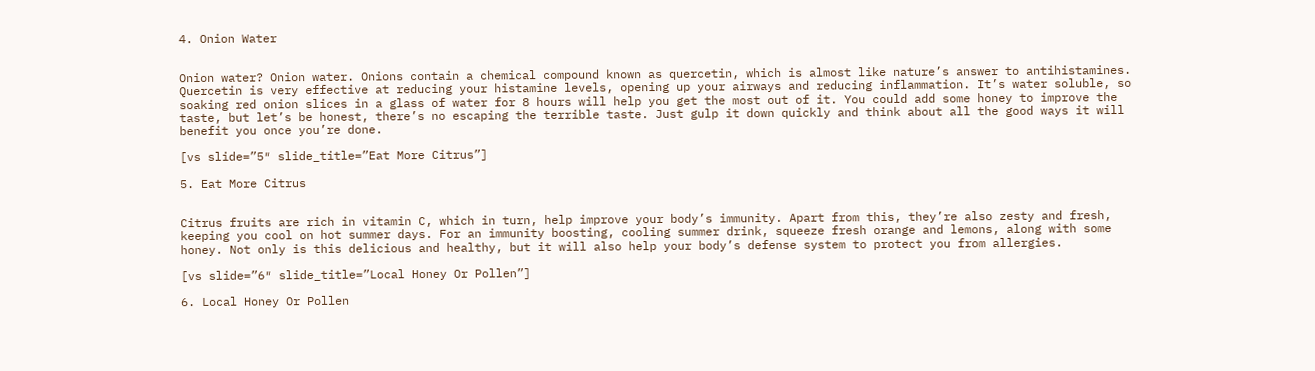4. Onion Water


Onion water? Onion water. Onions contain a chemical compound known as quercetin, which is almost like nature’s answer to antihistamines. Quercetin is very effective at reducing your histamine levels, opening up your airways and reducing inflammation. It’s water soluble, so soaking red onion slices in a glass of water for 8 hours will help you get the most out of it. You could add some honey to improve the taste, but let’s be honest, there’s no escaping the terrible taste. Just gulp it down quickly and think about all the good ways it will benefit you once you’re done.

[vs slide=”5″ slide_title=”Eat More Citrus”]

5. Eat More Citrus


Citrus fruits are rich in vitamin C, which in turn, help improve your body’s immunity. Apart from this, they’re also zesty and fresh, keeping you cool on hot summer days. For an immunity boosting, cooling summer drink, squeeze fresh orange and lemons, along with some honey. Not only is this delicious and healthy, but it will also help your body’s defense system to protect you from allergies.

[vs slide=”6″ slide_title=”Local Honey Or Pollen”]

6. Local Honey Or Pollen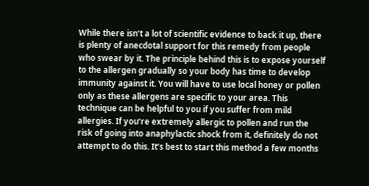While there isn’t a lot of scientific evidence to back it up, there is plenty of anecdotal support for this remedy from people who swear by it. The principle behind this is to expose yourself to the allergen gradually so your body has time to develop immunity against it. You will have to use local honey or pollen only as these allergens are specific to your area. This technique can be helpful to you if you suffer from mild allergies. If you’re extremely allergic to pollen and run the risk of going into anaphylactic shock from it, definitely do not attempt to do this. It’s best to start this method a few months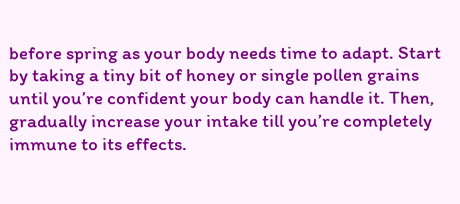before spring as your body needs time to adapt. Start by taking a tiny bit of honey or single pollen grains until you’re confident your body can handle it. Then, gradually increase your intake till you’re completely immune to its effects.